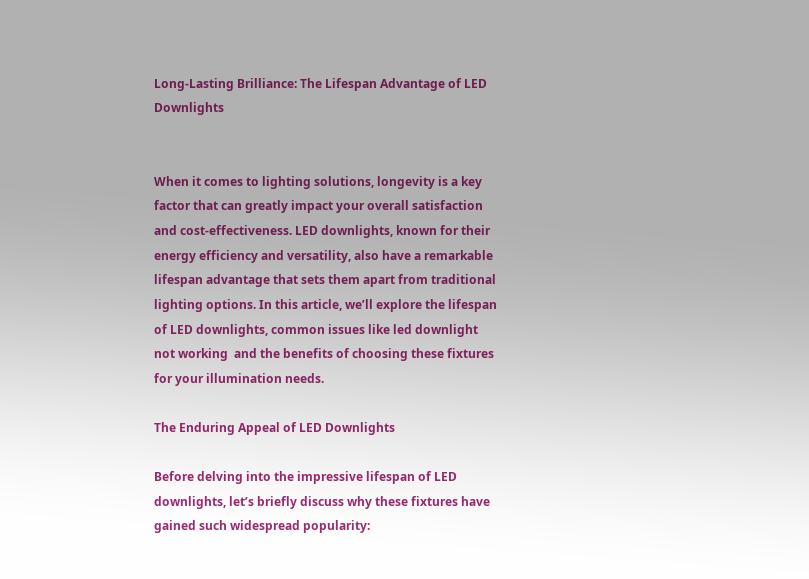Long-Lasting Brilliance: The Lifespan Advantage of LED Downlights


When it comes to lighting solutions, longevity is a key factor that can greatly impact your overall satisfaction and cost-effectiveness. LED downlights, known for their energy efficiency and versatility, also have a remarkable lifespan advantage that sets them apart from traditional lighting options. In this article, we’ll explore the lifespan of LED downlights, common issues like led downlight not working  and the benefits of choosing these fixtures for your illumination needs.

The Enduring Appeal of LED Downlights

Before delving into the impressive lifespan of LED downlights, let’s briefly discuss why these fixtures have gained such widespread popularity: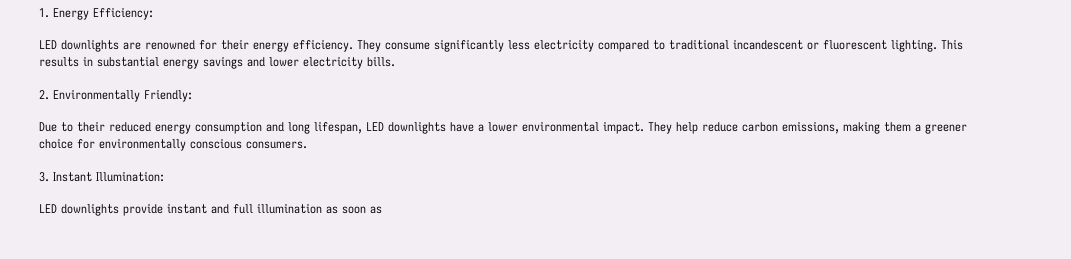1. Energy Efficiency:

LED downlights are renowned for their energy efficiency. They consume significantly less electricity compared to traditional incandescent or fluorescent lighting. This results in substantial energy savings and lower electricity bills.

2. Environmentally Friendly:

Due to their reduced energy consumption and long lifespan, LED downlights have a lower environmental impact. They help reduce carbon emissions, making them a greener choice for environmentally conscious consumers.

3. Instant Illumination:

LED downlights provide instant and full illumination as soon as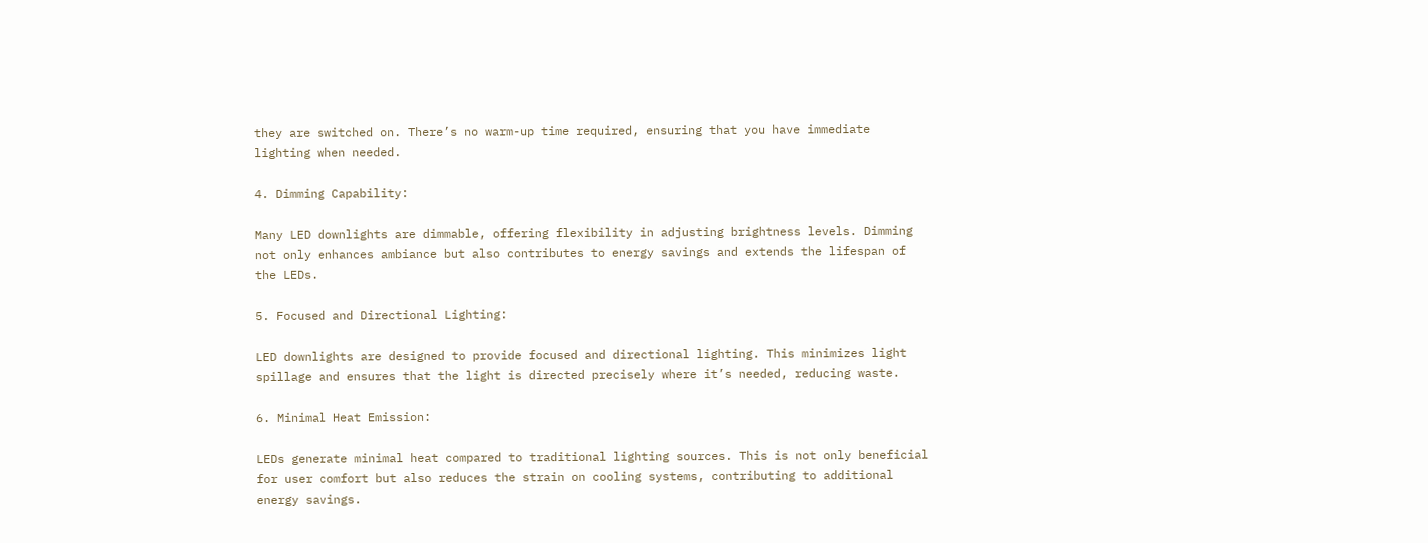they are switched on. There’s no warm-up time required, ensuring that you have immediate lighting when needed.

4. Dimming Capability:

Many LED downlights are dimmable, offering flexibility in adjusting brightness levels. Dimming not only enhances ambiance but also contributes to energy savings and extends the lifespan of the LEDs.

5. Focused and Directional Lighting:

LED downlights are designed to provide focused and directional lighting. This minimizes light spillage and ensures that the light is directed precisely where it’s needed, reducing waste.

6. Minimal Heat Emission:

LEDs generate minimal heat compared to traditional lighting sources. This is not only beneficial for user comfort but also reduces the strain on cooling systems, contributing to additional energy savings.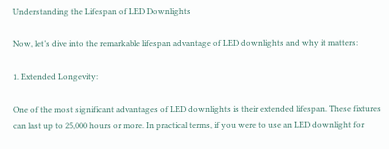Understanding the Lifespan of LED Downlights

Now, let’s dive into the remarkable lifespan advantage of LED downlights and why it matters:

1. Extended Longevity:

One of the most significant advantages of LED downlights is their extended lifespan. These fixtures can last up to 25,000 hours or more. In practical terms, if you were to use an LED downlight for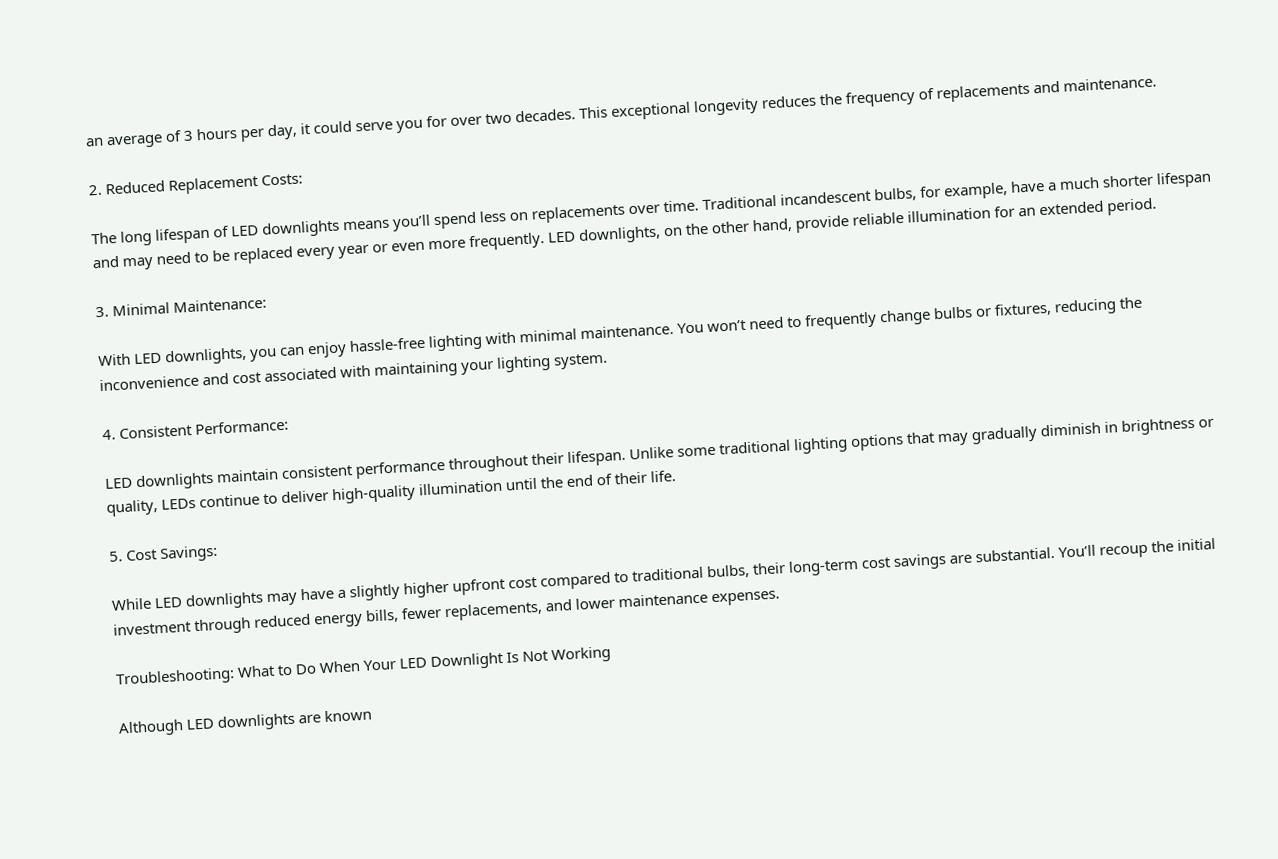an average of 3 hours per day, it could serve you for over two decades. This exceptional longevity reduces the frequency of replacements and maintenance.

2. Reduced Replacement Costs:

The long lifespan of LED downlights means you’ll spend less on replacements over time. Traditional incandescent bulbs, for example, have a much shorter lifespan and may need to be replaced every year or even more frequently. LED downlights, on the other hand, provide reliable illumination for an extended period.

3. Minimal Maintenance:

With LED downlights, you can enjoy hassle-free lighting with minimal maintenance. You won’t need to frequently change bulbs or fixtures, reducing the inconvenience and cost associated with maintaining your lighting system.

4. Consistent Performance:

LED downlights maintain consistent performance throughout their lifespan. Unlike some traditional lighting options that may gradually diminish in brightness or quality, LEDs continue to deliver high-quality illumination until the end of their life.

5. Cost Savings:

While LED downlights may have a slightly higher upfront cost compared to traditional bulbs, their long-term cost savings are substantial. You’ll recoup the initial investment through reduced energy bills, fewer replacements, and lower maintenance expenses.

Troubleshooting: What to Do When Your LED Downlight Is Not Working

Although LED downlights are known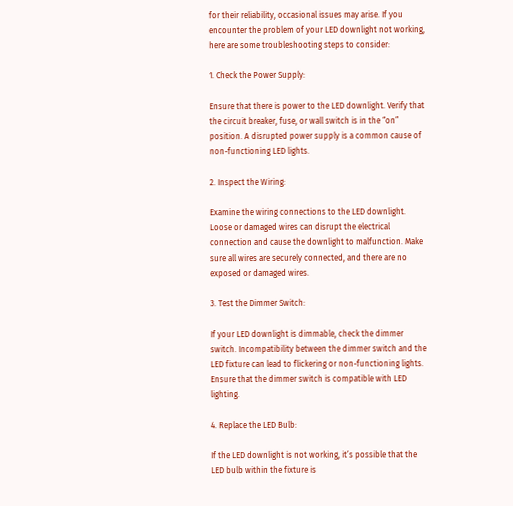for their reliability, occasional issues may arise. If you encounter the problem of your LED downlight not working, here are some troubleshooting steps to consider:

1. Check the Power Supply:

Ensure that there is power to the LED downlight. Verify that the circuit breaker, fuse, or wall switch is in the “on” position. A disrupted power supply is a common cause of non-functioning LED lights.

2. Inspect the Wiring:

Examine the wiring connections to the LED downlight. Loose or damaged wires can disrupt the electrical connection and cause the downlight to malfunction. Make sure all wires are securely connected, and there are no exposed or damaged wires.

3. Test the Dimmer Switch:

If your LED downlight is dimmable, check the dimmer switch. Incompatibility between the dimmer switch and the LED fixture can lead to flickering or non-functioning lights. Ensure that the dimmer switch is compatible with LED lighting.

4. Replace the LED Bulb:

If the LED downlight is not working, it’s possible that the LED bulb within the fixture is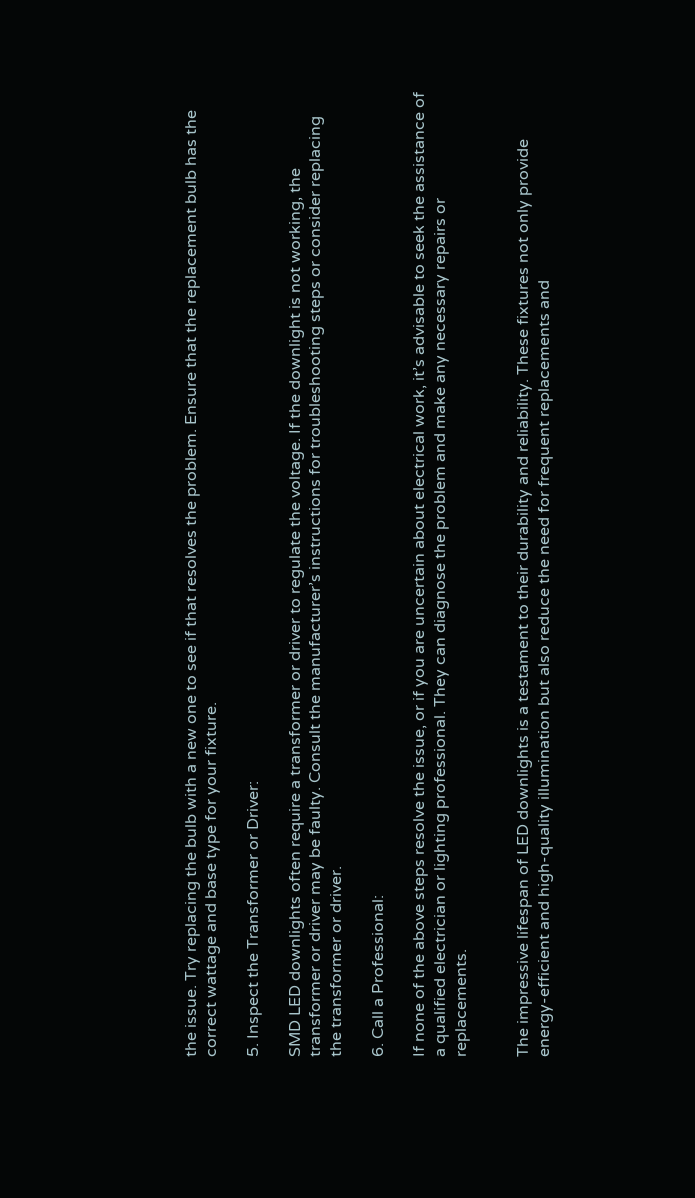the issue. Try replacing the bulb with a new one to see if that resolves the problem. Ensure that the replacement bulb has the correct wattage and base type for your fixture.

5. Inspect the Transformer or Driver:

SMD LED downlights often require a transformer or driver to regulate the voltage. If the downlight is not working, the transformer or driver may be faulty. Consult the manufacturer’s instructions for troubleshooting steps or consider replacing the transformer or driver.

6. Call a Professional:

If none of the above steps resolve the issue, or if you are uncertain about electrical work, it’s advisable to seek the assistance of a qualified electrician or lighting professional. They can diagnose the problem and make any necessary repairs or replacements.


The impressive lifespan of LED downlights is a testament to their durability and reliability. These fixtures not only provide energy-efficient and high-quality illumination but also reduce the need for frequent replacements and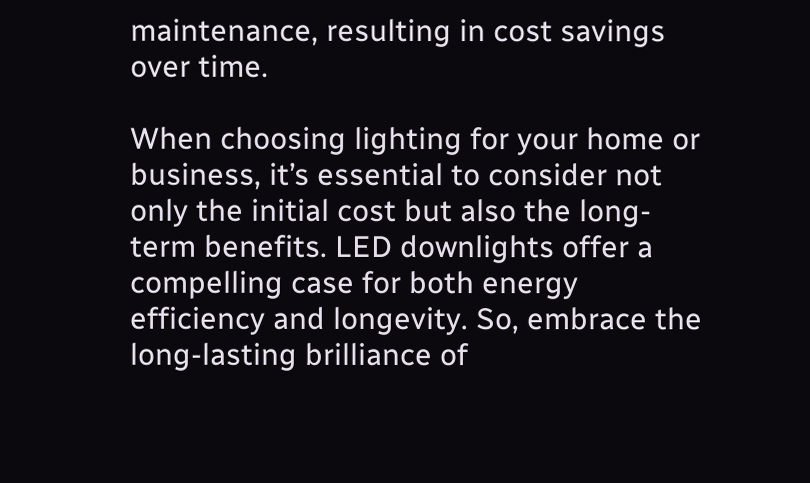maintenance, resulting in cost savings over time.

When choosing lighting for your home or business, it’s essential to consider not only the initial cost but also the long-term benefits. LED downlights offer a compelling case for both energy efficiency and longevity. So, embrace the long-lasting brilliance of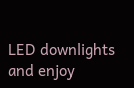LED downlights and enjoy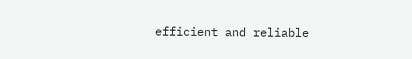efficient and reliable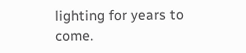lighting for years to come.